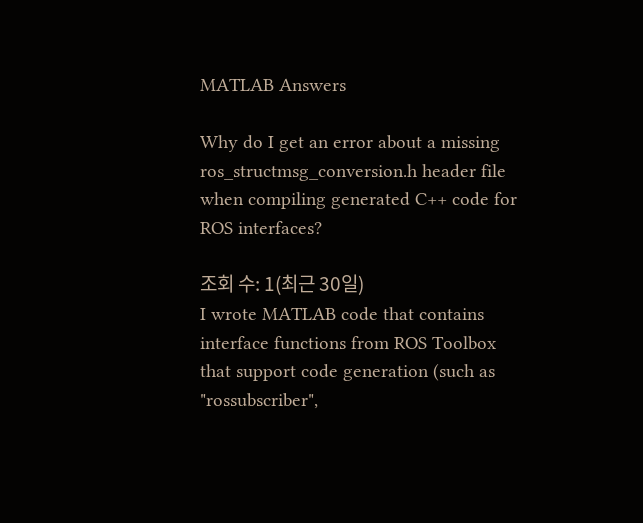MATLAB Answers

Why do I get an error about a missing ros_structmsg_conversion.h header file when compiling generated C++ code for ROS interfaces?

조회 수: 1(최근 30일)
I wrote MATLAB code that contains interface functions from ROS Toolbox that support code generation (such as "rossubscriber",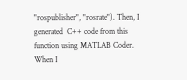"rospublisher", "rosrate"). Then, I generated  C++ code from this function using MATLAB Coder.
When I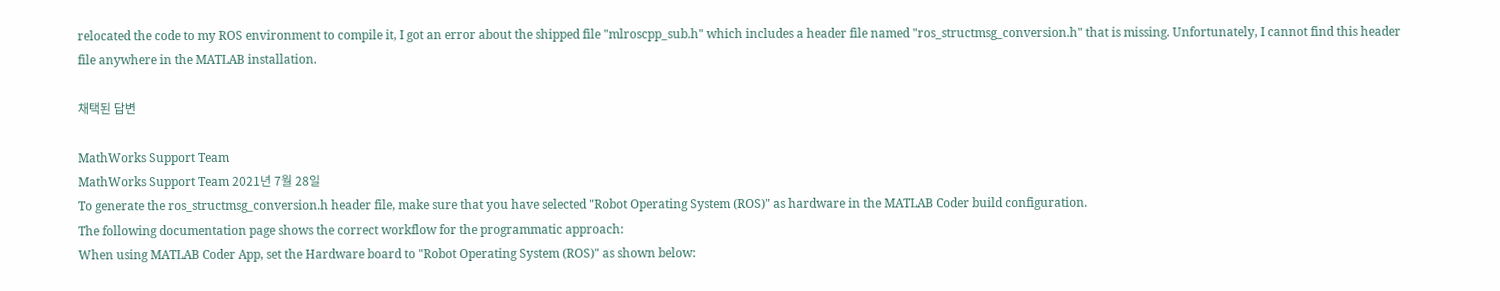relocated the code to my ROS environment to compile it, I got an error about the shipped file "mlroscpp_sub.h" which includes a header file named "ros_structmsg_conversion.h" that is missing. Unfortunately, I cannot find this header file anywhere in the MATLAB installation.

채택된 답변

MathWorks Support Team
MathWorks Support Team 2021년 7월 28일
To generate the ros_structmsg_conversion.h header file, make sure that you have selected "Robot Operating System (ROS)" as hardware in the MATLAB Coder build configuration.
The following documentation page shows the correct workflow for the programmatic approach:
When using MATLAB Coder App, set the Hardware board to "Robot Operating System (ROS)" as shown below: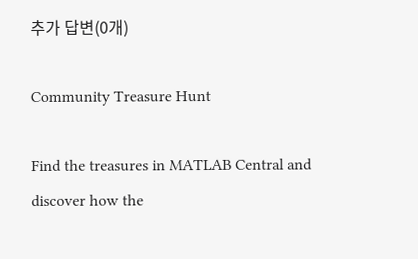추가 답변(0개)

Community Treasure Hunt

Find the treasures in MATLAB Central and discover how the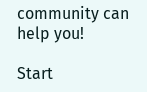community can help you!

Start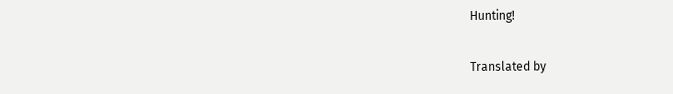Hunting!

Translated by